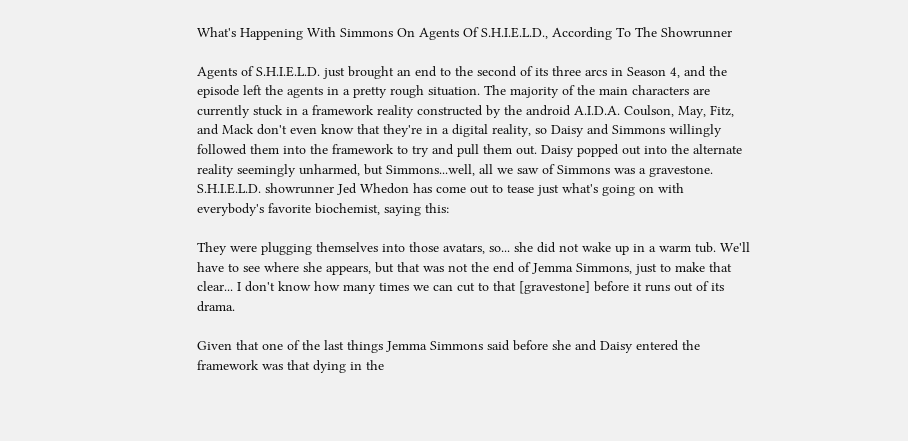What's Happening With Simmons On Agents Of S.H.I.E.L.D., According To The Showrunner

Agents of S.H.I.E.L.D. just brought an end to the second of its three arcs in Season 4, and the episode left the agents in a pretty rough situation. The majority of the main characters are currently stuck in a framework reality constructed by the android A.I.D.A. Coulson, May, Fitz, and Mack don't even know that they're in a digital reality, so Daisy and Simmons willingly followed them into the framework to try and pull them out. Daisy popped out into the alternate reality seemingly unharmed, but Simmons...well, all we saw of Simmons was a gravestone. S.H.I.E.L.D. showrunner Jed Whedon has come out to tease just what's going on with everybody's favorite biochemist, saying this:

They were plugging themselves into those avatars, so... she did not wake up in a warm tub. We'll have to see where she appears, but that was not the end of Jemma Simmons, just to make that clear... I don't know how many times we can cut to that [gravestone] before it runs out of its drama.

Given that one of the last things Jemma Simmons said before she and Daisy entered the framework was that dying in the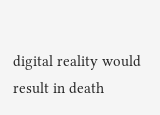digital reality would result in death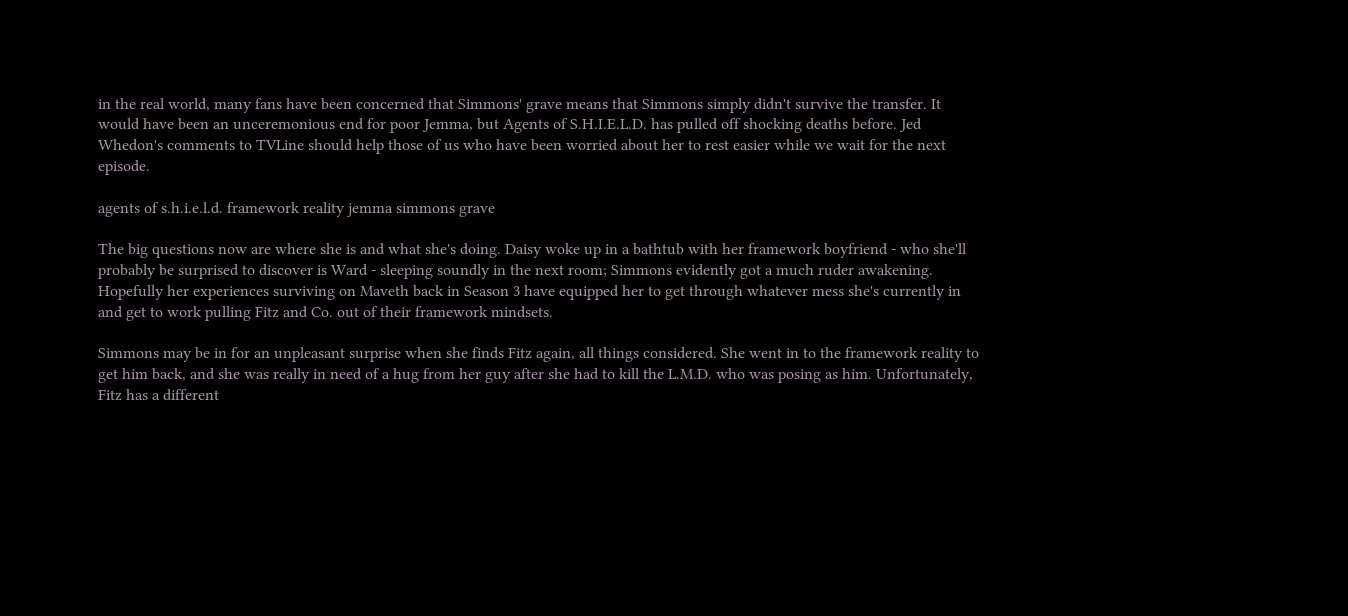in the real world, many fans have been concerned that Simmons' grave means that Simmons simply didn't survive the transfer. It would have been an unceremonious end for poor Jemma, but Agents of S.H.I.E.L.D. has pulled off shocking deaths before. Jed Whedon's comments to TVLine should help those of us who have been worried about her to rest easier while we wait for the next episode.

agents of s.h.i.e.l.d. framework reality jemma simmons grave

The big questions now are where she is and what she's doing. Daisy woke up in a bathtub with her framework boyfriend - who she'll probably be surprised to discover is Ward - sleeping soundly in the next room; Simmons evidently got a much ruder awakening. Hopefully her experiences surviving on Maveth back in Season 3 have equipped her to get through whatever mess she's currently in and get to work pulling Fitz and Co. out of their framework mindsets.

Simmons may be in for an unpleasant surprise when she finds Fitz again, all things considered. She went in to the framework reality to get him back, and she was really in need of a hug from her guy after she had to kill the L.M.D. who was posing as him. Unfortunately, Fitz has a different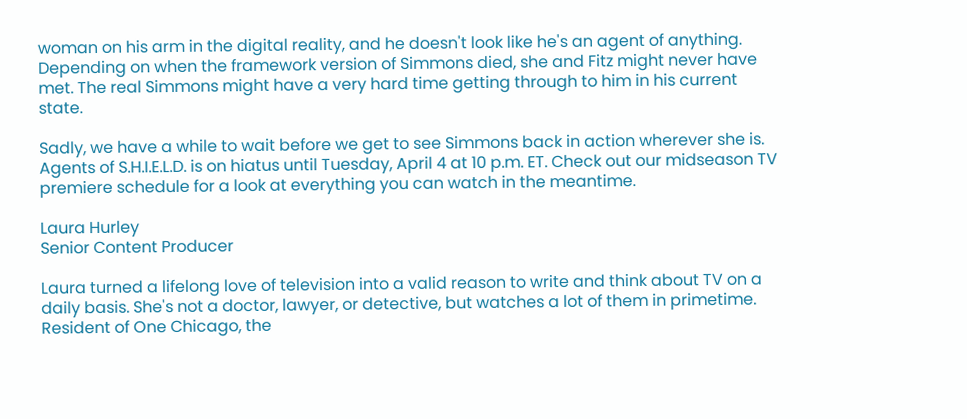woman on his arm in the digital reality, and he doesn't look like he's an agent of anything. Depending on when the framework version of Simmons died, she and Fitz might never have met. The real Simmons might have a very hard time getting through to him in his current state.

Sadly, we have a while to wait before we get to see Simmons back in action wherever she is. Agents of S.H.I.E.L.D. is on hiatus until Tuesday, April 4 at 10 p.m. ET. Check out our midseason TV premiere schedule for a look at everything you can watch in the meantime.

Laura Hurley
Senior Content Producer

Laura turned a lifelong love of television into a valid reason to write and think about TV on a daily basis. She's not a doctor, lawyer, or detective, but watches a lot of them in primetime. Resident of One Chicago, the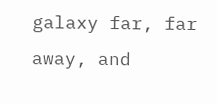galaxy far, far away, and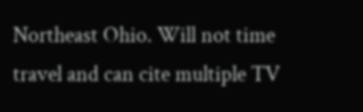Northeast Ohio. Will not time travel and can cite multiple TV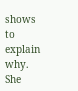shows to explain why. She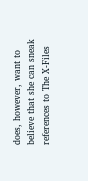does, however, want to believe that she can sneak references to The X-Files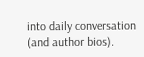into daily conversation (and author bios).